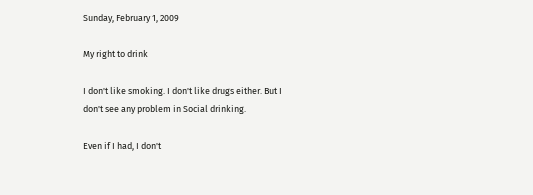Sunday, February 1, 2009

My right to drink

I don't like smoking. I don't like drugs either. But I don't see any problem in Social drinking.

Even if I had, I don't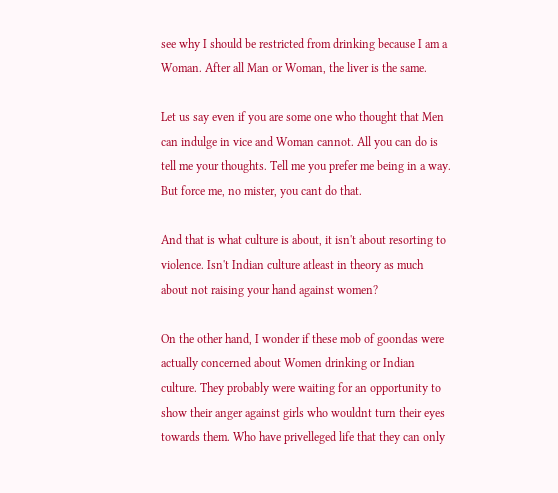see why I should be restricted from drinking because I am a Woman. After all Man or Woman, the liver is the same.

Let us say even if you are some one who thought that Men can indulge in vice and Woman cannot. All you can do is tell me your thoughts. Tell me you prefer me being in a way. But force me, no mister, you cant do that.

And that is what culture is about, it isn't about resorting to violence. Isn't Indian culture atleast in theory as much about not raising your hand against women?

On the other hand, I wonder if these mob of goondas were actually concerned about Women drinking or Indian culture. They probably were waiting for an opportunity to show their anger against girls who wouldnt turn their eyes towards them. Who have privelleged life that they can only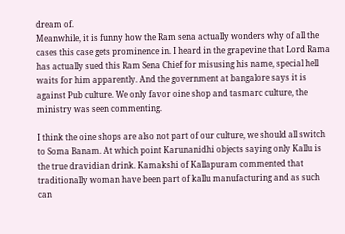dream of.
Meanwhile, it is funny how the Ram sena actually wonders why of all the cases this case gets prominence in. I heard in the grapevine that Lord Rama has actually sued this Ram Sena Chief for misusing his name, special hell waits for him apparently. And the government at bangalore says it is against Pub culture. We only favor oine shop and tasmarc culture, the ministry was seen commenting.

I think the oine shops are also not part of our culture, we should all switch to Soma Banam. At which point Karunanidhi objects saying only Kallu is the true dravidian drink. Kamakshi of Kallapuram commented that traditionally woman have been part of kallu manufacturing and as such can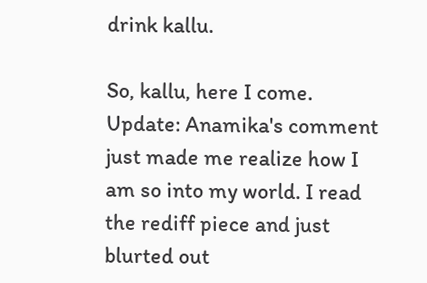drink kallu.

So, kallu, here I come.
Update: Anamika's comment just made me realize how I am so into my world. I read the rediff piece and just blurted out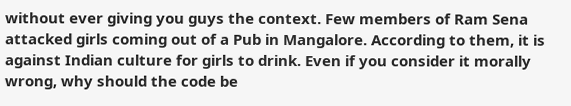without ever giving you guys the context. Few members of Ram Sena attacked girls coming out of a Pub in Mangalore. According to them, it is against Indian culture for girls to drink. Even if you consider it morally wrong, why should the code be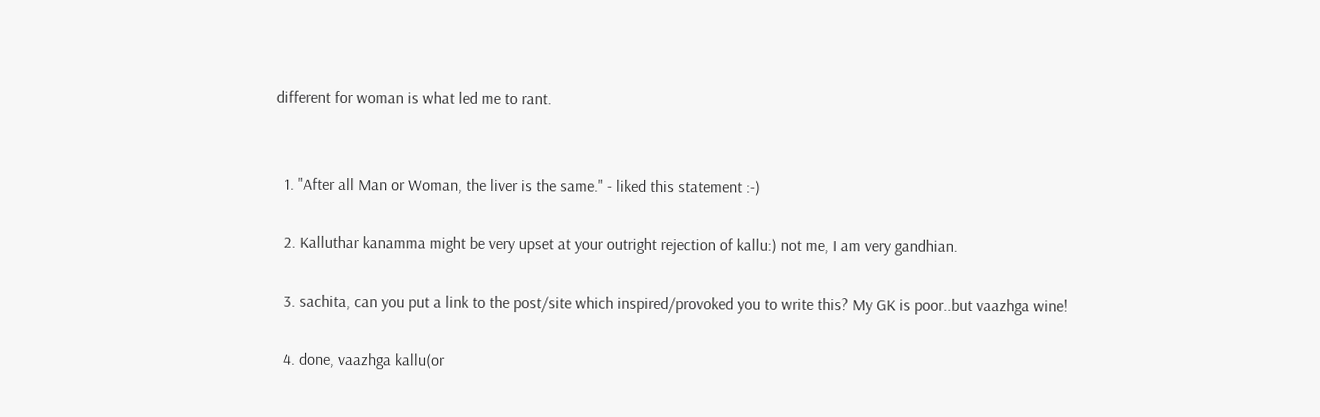different for woman is what led me to rant.


  1. "After all Man or Woman, the liver is the same." - liked this statement :-)

  2. Kalluthar kanamma might be very upset at your outright rejection of kallu:) not me, I am very gandhian.

  3. sachita, can you put a link to the post/site which inspired/provoked you to write this? My GK is poor..but vaazhga wine!

  4. done, vaazhga kallu(or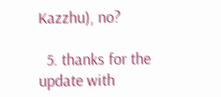Kazzhu), no?

  5. thanks for the update with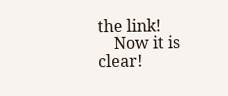the link!
    Now it is clear!